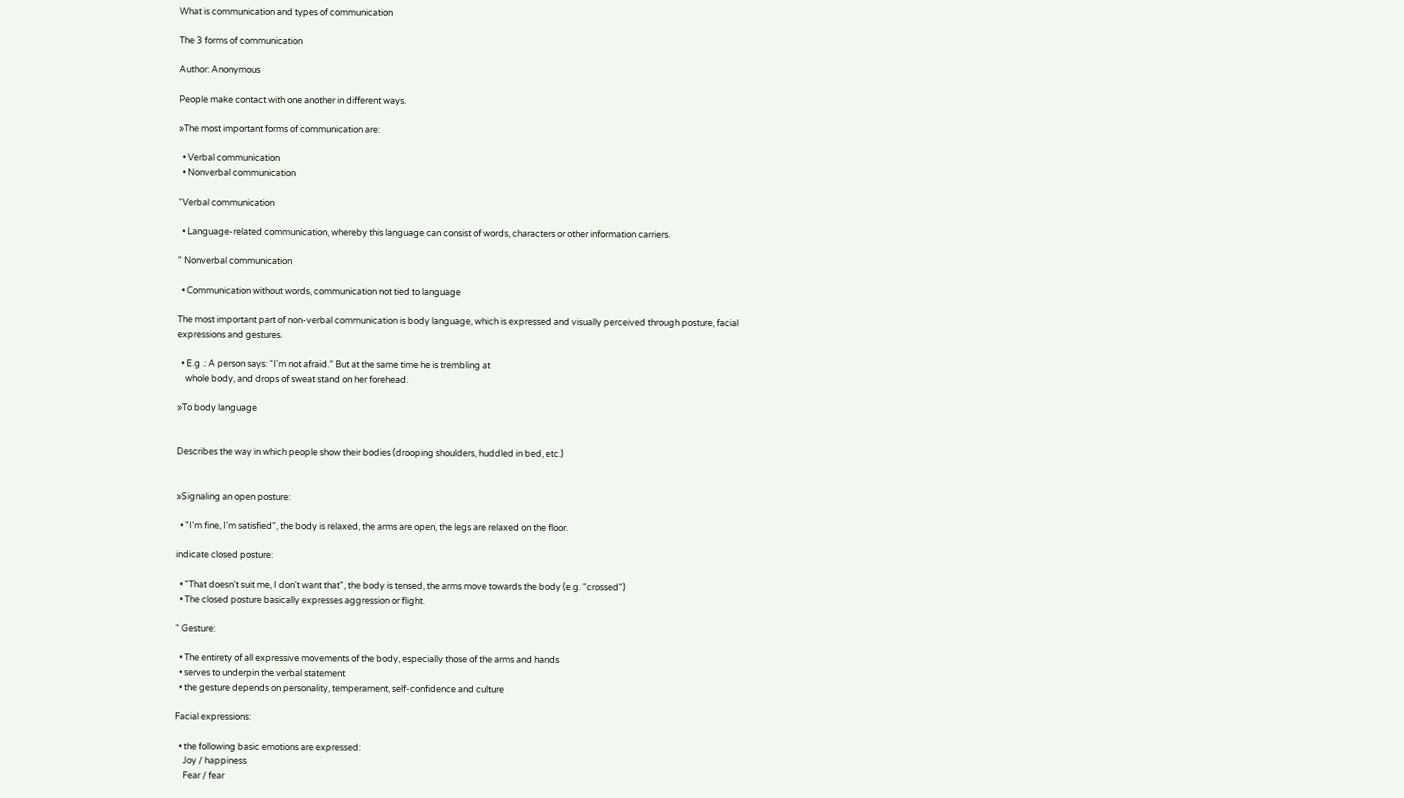What is communication and types of communication

The 3 forms of communication

Author: Anonymous

People make contact with one another in different ways.

»The most important forms of communication are:

  • Verbal communication
  • Nonverbal communication

“Verbal communication

  • Language-related communication, whereby this language can consist of words, characters or other information carriers.

" Nonverbal communication

  • Communication without words, communication not tied to language

The most important part of non-verbal communication is body language, which is expressed and visually perceived through posture, facial expressions and gestures.

  • E.g .: A person says: “I'm not afraid.” But at the same time he is trembling at
    whole body, and drops of sweat stand on her forehead.

»To body language


Describes the way in which people show their bodies (drooping shoulders, huddled in bed, etc.)


»Signaling an open posture:

  • "I'm fine, I'm satisfied", the body is relaxed, the arms are open, the legs are relaxed on the floor.

indicate closed posture:

  • "That doesn't suit me, I don't want that", the body is tensed, the arms move towards the body (e.g. "crossed")
  • The closed posture basically expresses aggression or flight.

" Gesture:

  • The entirety of all expressive movements of the body, especially those of the arms and hands
  • serves to underpin the verbal statement
  • the gesture depends on personality, temperament, self-confidence and culture

Facial expressions:

  • the following basic emotions are expressed:
    Joy / happiness
    Fear / fear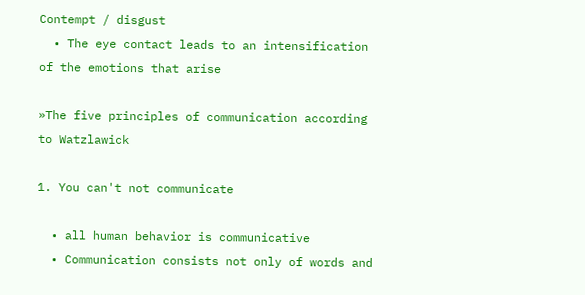Contempt / disgust
  • The eye contact leads to an intensification of the emotions that arise

»The five principles of communication according to Watzlawick

1. You can't not communicate

  • all human behavior is communicative
  • Communication consists not only of words and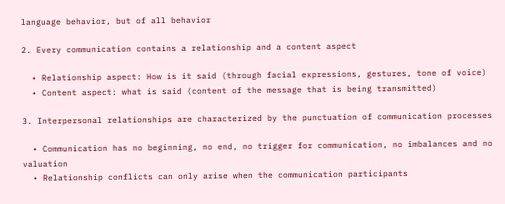language behavior, but of all behavior

2. Every communication contains a relationship and a content aspect

  • Relationship aspect: How is it said (through facial expressions, gestures, tone of voice)
  • Content aspect: what is said (content of the message that is being transmitted)

3. Interpersonal relationships are characterized by the punctuation of communication processes

  • Communication has no beginning, no end, no trigger for communication, no imbalances and no valuation
  • Relationship conflicts can only arise when the communication participants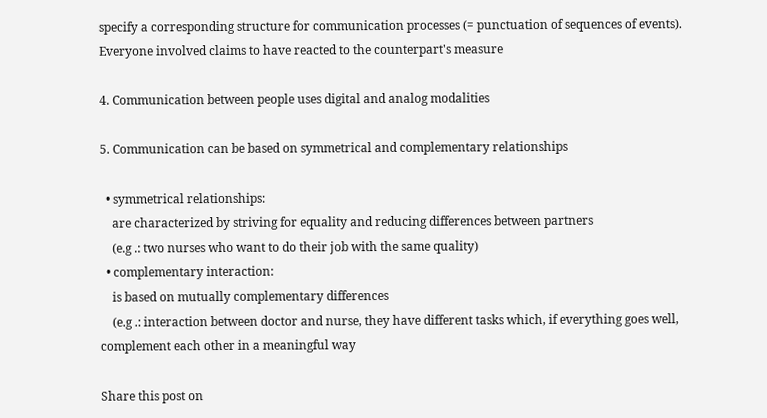specify a corresponding structure for communication processes (= punctuation of sequences of events). Everyone involved claims to have reacted to the counterpart's measure

4. Communication between people uses digital and analog modalities

5. Communication can be based on symmetrical and complementary relationships

  • symmetrical relationships:
    are characterized by striving for equality and reducing differences between partners
    (e.g .: two nurses who want to do their job with the same quality)
  • complementary interaction:
    is based on mutually complementary differences
    (e.g .: interaction between doctor and nurse, they have different tasks which, if everything goes well, complement each other in a meaningful way

Share this post on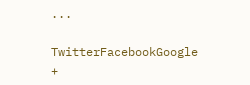...

TwitterFacebookGoogle +